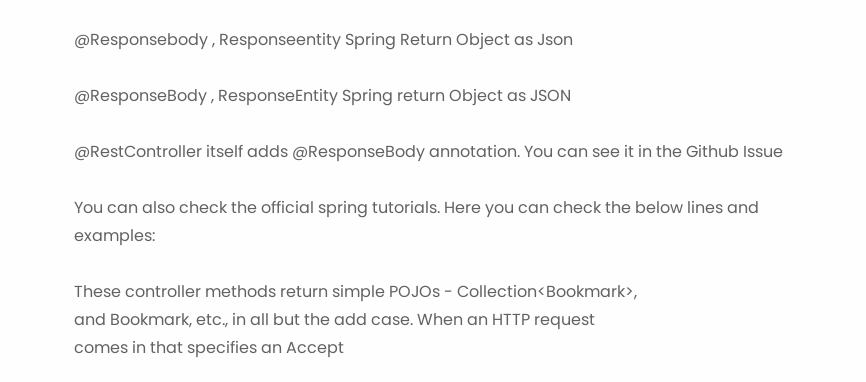@Responsebody , Responseentity Spring Return Object as Json

@ResponseBody , ResponseEntity Spring return Object as JSON

@RestController itself adds @ResponseBody annotation. You can see it in the Github Issue

You can also check the official spring tutorials. Here you can check the below lines and examples:

These controller methods return simple POJOs - Collection<Bookmark>,
and Bookmark, etc., in all but the add case. When an HTTP request
comes in that specifies an Accept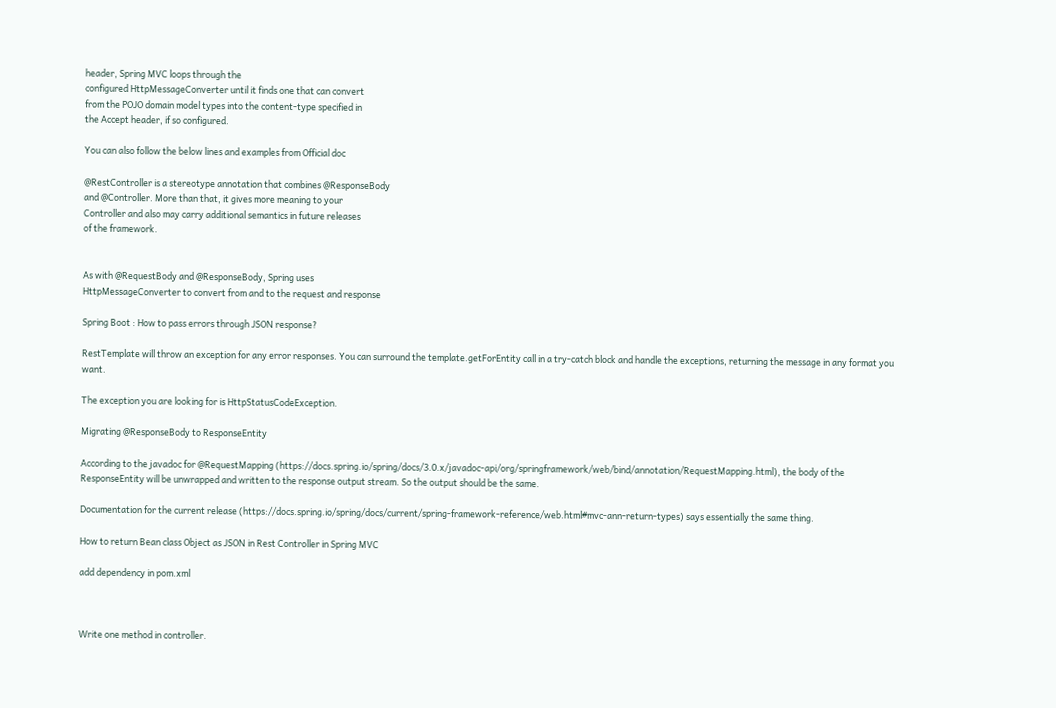header, Spring MVC loops through the
configured HttpMessageConverter until it finds one that can convert
from the POJO domain model types into the content-type specified in
the Accept header, if so configured.

You can also follow the below lines and examples from Official doc

@RestController is a stereotype annotation that combines @ResponseBody
and @Controller. More than that, it gives more meaning to your
Controller and also may carry additional semantics in future releases
of the framework.


As with @RequestBody and @ResponseBody, Spring uses
HttpMessageConverter to convert from and to the request and response

Spring Boot : How to pass errors through JSON response?

RestTemplate will throw an exception for any error responses. You can surround the template.getForEntity call in a try-catch block and handle the exceptions, returning the message in any format you want.

The exception you are looking for is HttpStatusCodeException.

Migrating @ResponseBody to ResponseEntity

According to the javadoc for @RequestMapping (https://docs.spring.io/spring/docs/3.0.x/javadoc-api/org/springframework/web/bind/annotation/RequestMapping.html), the body of the ResponseEntity will be unwrapped and written to the response output stream. So the output should be the same.

Documentation for the current release (https://docs.spring.io/spring/docs/current/spring-framework-reference/web.html#mvc-ann-return-types) says essentially the same thing.

How to return Bean class Object as JSON in Rest Controller in Spring MVC

add dependency in pom.xml



Write one method in controller.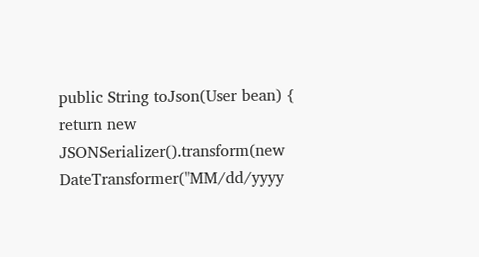public String toJson(User bean) {
return new JSONSerializer().transform(new DateTransformer("MM/dd/yyyy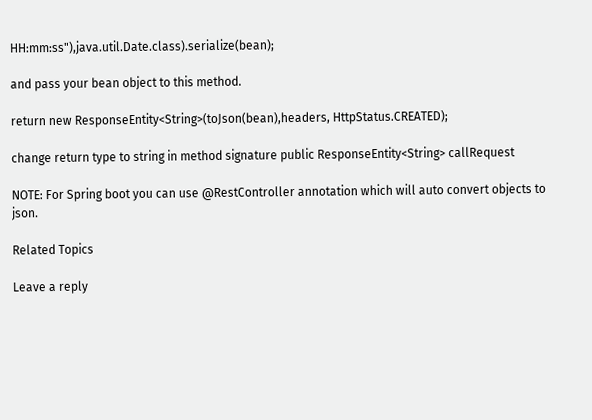HH:mm:ss"),java.util.Date.class).serialize(bean);

and pass your bean object to this method.

return new ResponseEntity<String>(toJson(bean),headers, HttpStatus.CREATED);

change return type to string in method signature public ResponseEntity<String> callRequest

NOTE: For Spring boot you can use @RestController annotation which will auto convert objects to json.

Related Topics

Leave a reply